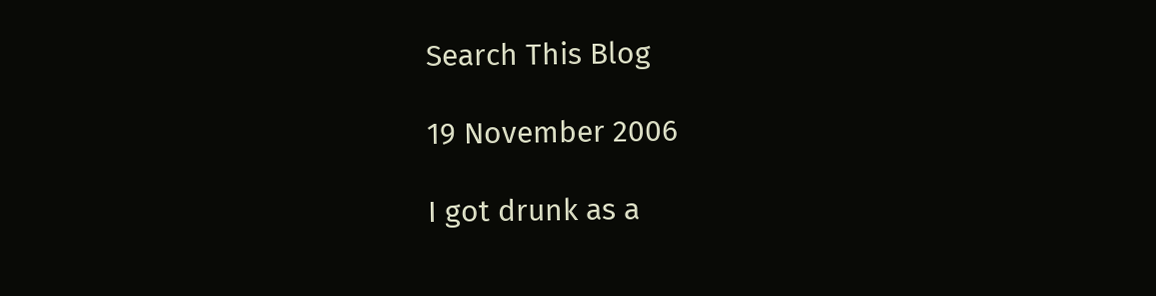Search This Blog

19 November 2006

I got drunk as a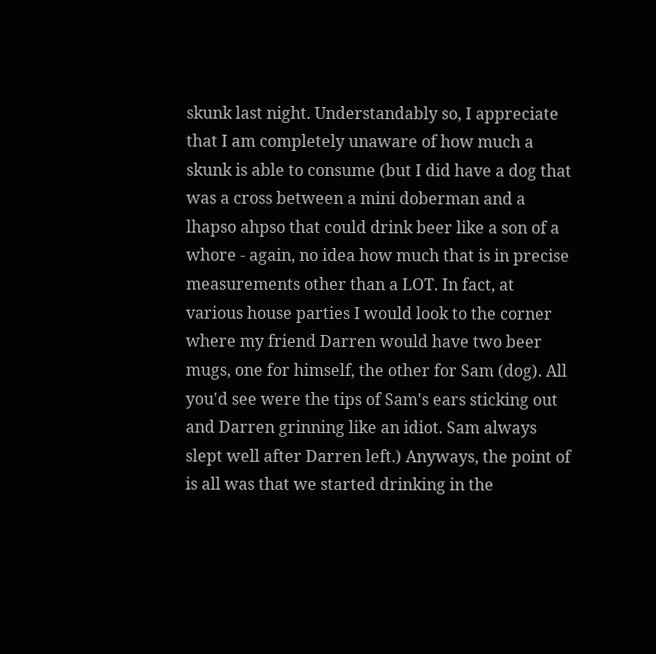skunk last night. Understandably so, I appreciate that I am completely unaware of how much a skunk is able to consume (but I did have a dog that was a cross between a mini doberman and a lhapso ahpso that could drink beer like a son of a whore - again, no idea how much that is in precise measurements other than a LOT. In fact, at various house parties I would look to the corner where my friend Darren would have two beer mugs, one for himself, the other for Sam (dog). All you'd see were the tips of Sam's ears sticking out and Darren grinning like an idiot. Sam always slept well after Darren left.) Anyways, the point of is all was that we started drinking in the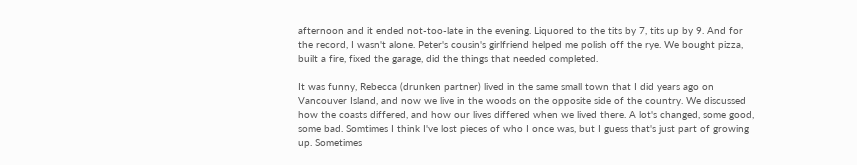afternoon and it ended not-too-late in the evening. Liquored to the tits by 7, tits up by 9. And for the record, I wasn't alone. Peter's cousin's girlfriend helped me polish off the rye. We bought pizza, built a fire, fixed the garage, did the things that needed completed.

It was funny, Rebecca (drunken partner) lived in the same small town that I did years ago on Vancouver Island, and now we live in the woods on the opposite side of the country. We discussed how the coasts differed, and how our lives differed when we lived there. A lot's changed, some good, some bad. Somtimes I think I've lost pieces of who I once was, but I guess that's just part of growing up. Sometimes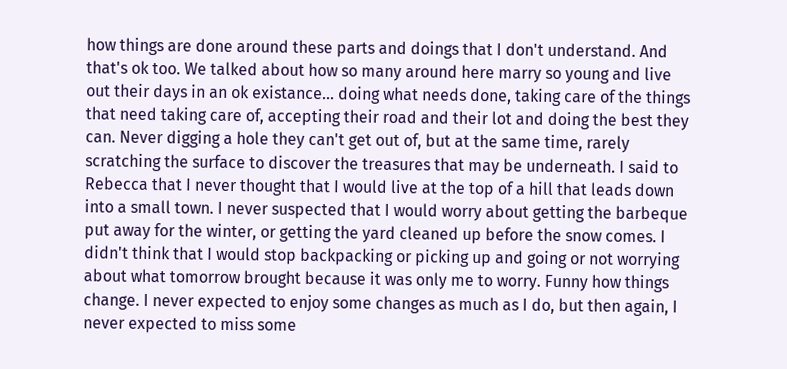how things are done around these parts and doings that I don't understand. And that's ok too. We talked about how so many around here marry so young and live out their days in an ok existance... doing what needs done, taking care of the things that need taking care of, accepting their road and their lot and doing the best they can. Never digging a hole they can't get out of, but at the same time, rarely scratching the surface to discover the treasures that may be underneath. I said to Rebecca that I never thought that I would live at the top of a hill that leads down into a small town. I never suspected that I would worry about getting the barbeque put away for the winter, or getting the yard cleaned up before the snow comes. I didn't think that I would stop backpacking or picking up and going or not worrying about what tomorrow brought because it was only me to worry. Funny how things change. I never expected to enjoy some changes as much as I do, but then again, I never expected to miss some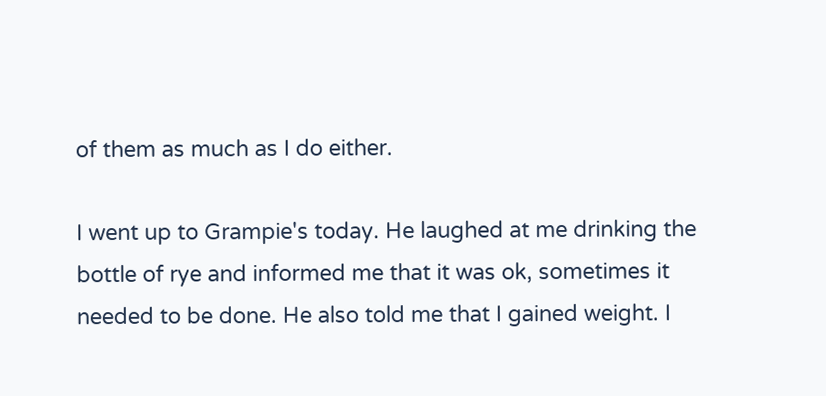of them as much as I do either.

I went up to Grampie's today. He laughed at me drinking the bottle of rye and informed me that it was ok, sometimes it needed to be done. He also told me that I gained weight. I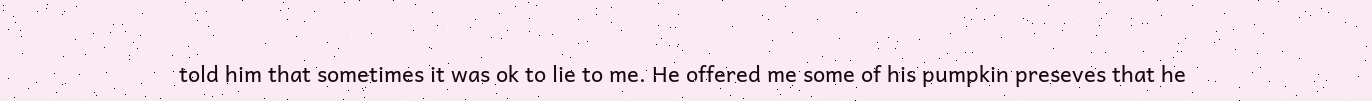told him that sometimes it was ok to lie to me. He offered me some of his pumpkin preseves that he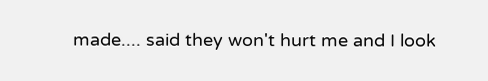made.... said they won't hurt me and I look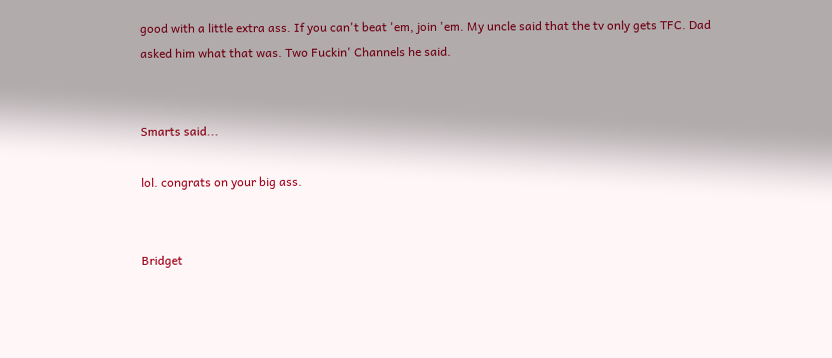good with a little extra ass. If you can't beat 'em, join 'em. My uncle said that the tv only gets TFC. Dad asked him what that was. Two Fuckin' Channels he said.


Smarts said...

lol. congrats on your big ass.


Bridget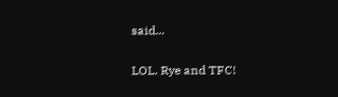said...

LOL. Rye and TFC!